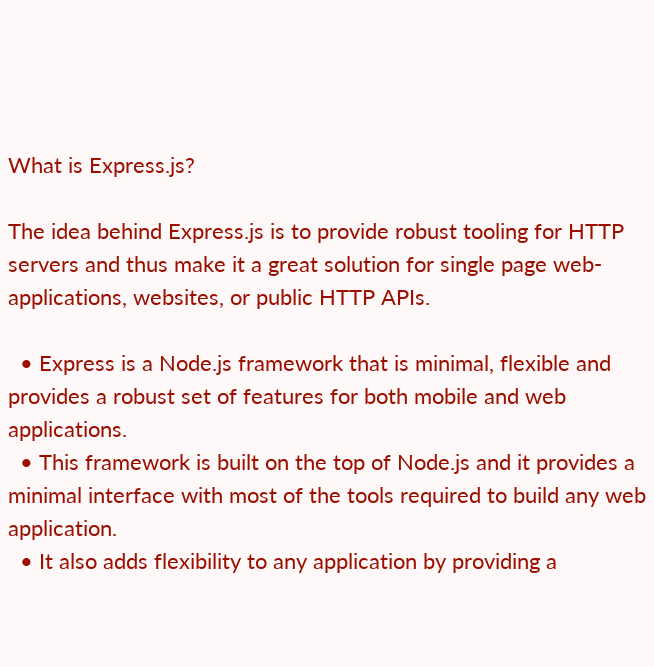What is Express.js?

The idea behind Express.js is to provide robust tooling for HTTP servers and thus make it a great solution for single page web-applications, websites, or public HTTP APIs.

  • Express is a Node.js framework that is minimal, flexible and provides a robust set of features for both mobile and web applications.
  • This framework is built on the top of Node.js and it provides a minimal interface with most of the tools required to build any web application.
  • It also adds flexibility to any application by providing a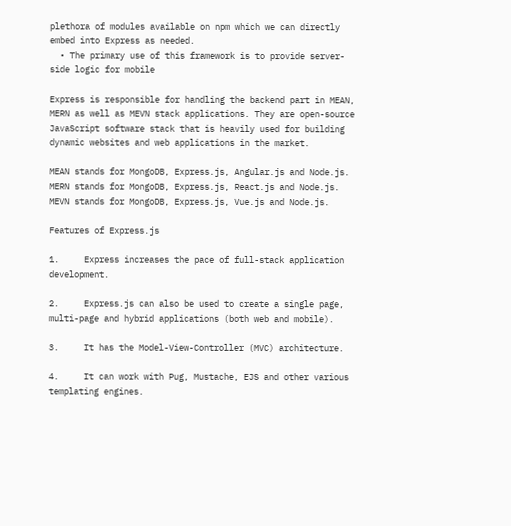plethora of modules available on npm which we can directly embed into Express as needed.
  • The primary use of this framework is to provide server-side logic for mobile

Express is responsible for handling the backend part in MEAN, MERN as well as MEVN stack applications. They are open-source JavaScript software stack that is heavily used for building dynamic websites and web applications in the market.

MEAN stands for MongoDB, Express.js, Angular.js and Node.js. MERN stands for MongoDB, Express.js, React.js and Node.js. MEVN stands for MongoDB, Express.js, Vue.js and Node.js.

Features of Express.js

1.     Express increases the pace of full-stack application development.

2.     Express.js can also be used to create a single page, multi-page and hybrid applications (both web and mobile).

3.     It has the Model-View-Controller (MVC) architecture.

4.     It can work with Pug, Mustache, EJS and other various templating engines.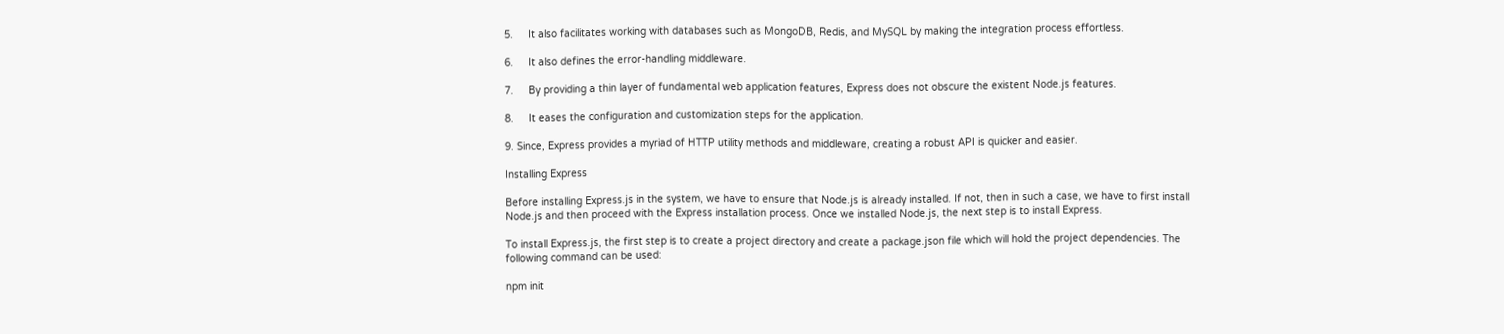5.     It also facilitates working with databases such as MongoDB, Redis, and MySQL by making the integration process effortless.

6.     It also defines the error-handling middleware.

7.     By providing a thin layer of fundamental web application features, Express does not obscure the existent Node.js features.

8.     It eases the configuration and customization steps for the application.

9. Since, Express provides a myriad of HTTP utility methods and middleware, creating a robust API is quicker and easier.

Installing Express

Before installing Express.js in the system, we have to ensure that Node.js is already installed. If not, then in such a case, we have to first install Node.js and then proceed with the Express installation process. Once we installed Node.js, the next step is to install Express.

To install Express.js, the first step is to create a project directory and create a package.json file which will hold the project dependencies. The following command can be used:

npm init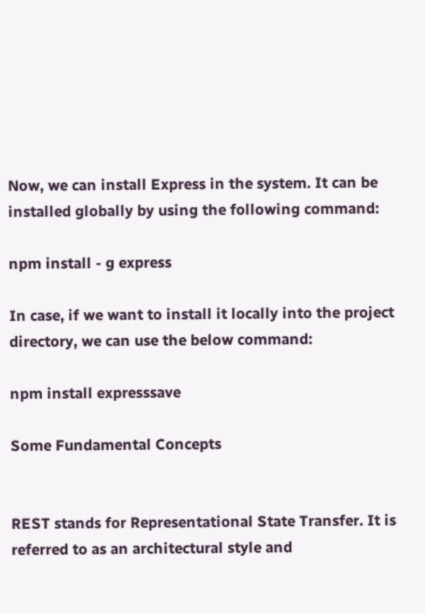Now, we can install Express in the system. It can be installed globally by using the following command:

npm install - g express

In case, if we want to install it locally into the project directory, we can use the below command:

npm install expresssave

Some Fundamental Concepts


REST stands for Representational State Transfer. It is referred to as an architectural style and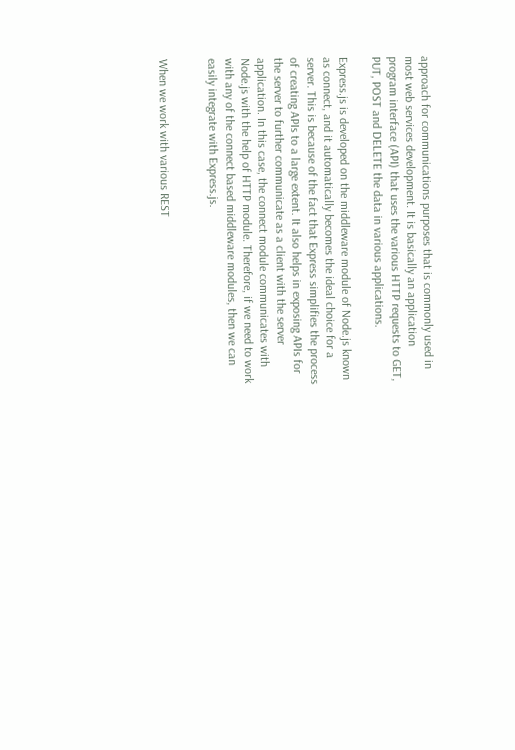approach for communications purposes that is commonly used in most web services development. It is basically an application program interface (API) that uses the various HTTP requests to GET, PUT, POST and DELETE the data in various applications.

Express.js is developed on the middleware module of Node.js known as connect, and it automatically becomes the ideal choice for a server. This is because of the fact that Express simplifies the process of creating APIs to a large extent. It also helps in exposing APIs for the server to further communicate as a client with the server application. In this case, the connect module communicates with Node.js with the help of HTTP module. Therefore, if we need to work with any of the connect based middleware modules, then we can easily integrate with Express.js.


When we work with various REST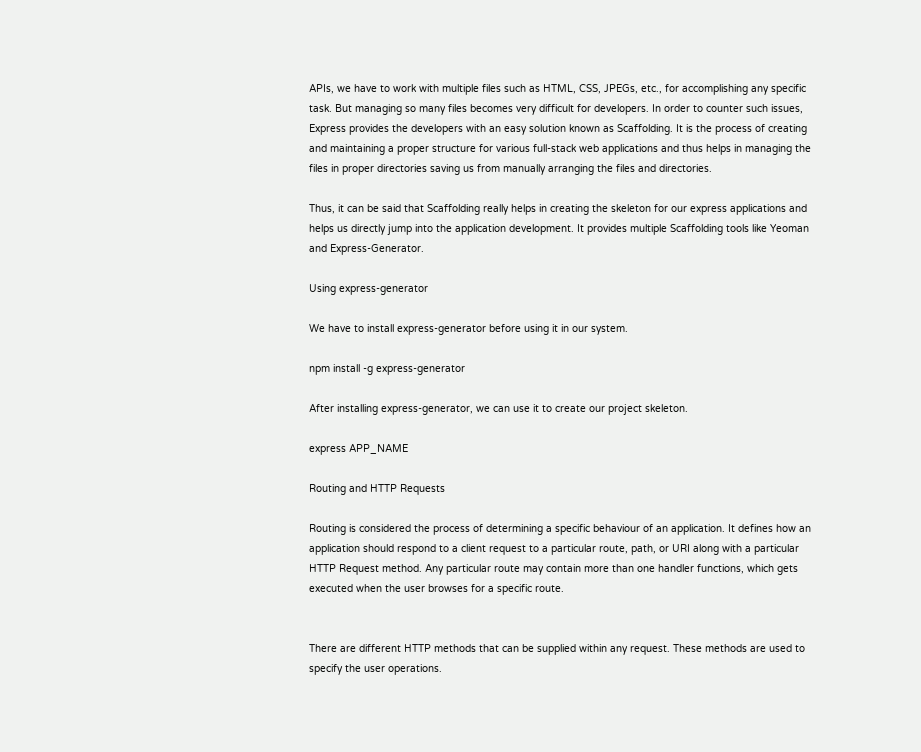APIs, we have to work with multiple files such as HTML, CSS, JPEGs, etc., for accomplishing any specific task. But managing so many files becomes very difficult for developers. In order to counter such issues, Express provides the developers with an easy solution known as Scaffolding. It is the process of creating and maintaining a proper structure for various full-stack web applications and thus helps in managing the files in proper directories saving us from manually arranging the files and directories.

Thus, it can be said that Scaffolding really helps in creating the skeleton for our express applications and helps us directly jump into the application development. It provides multiple Scaffolding tools like Yeoman and Express-Generator.

Using express-generator

We have to install express-generator before using it in our system.

npm install -g express-generator

After installing express-generator, we can use it to create our project skeleton.

express APP_NAME

Routing and HTTP Requests

Routing is considered the process of determining a specific behaviour of an application. It defines how an application should respond to a client request to a particular route, path, or URI along with a particular HTTP Request method. Any particular route may contain more than one handler functions, which gets executed when the user browses for a specific route.


There are different HTTP methods that can be supplied within any request. These methods are used to specify the user operations.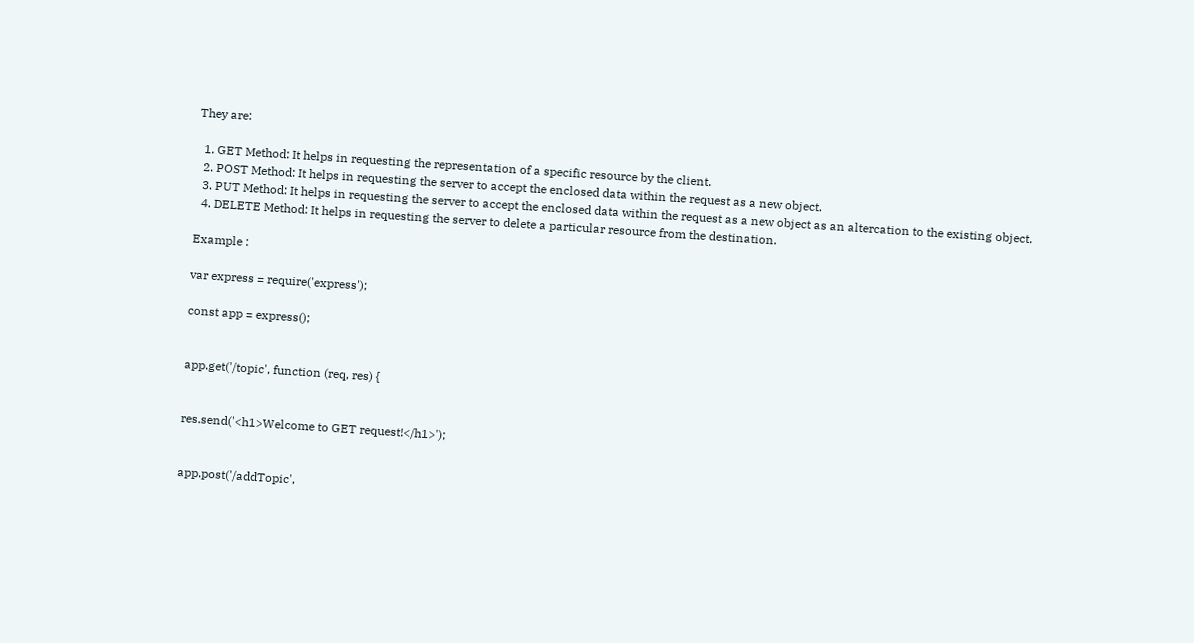They are:

  1. GET Method: It helps in requesting the representation of a specific resource by the client.
  2. POST Method: It helps in requesting the server to accept the enclosed data within the request as a new object.
  3. PUT Method: It helps in requesting the server to accept the enclosed data within the request as a new object as an altercation to the existing object.
  4. DELETE Method: It helps in requesting the server to delete a particular resource from the destination.

Example :

var express = require('express');

const app = express();


app.get('/topic', function (req, res) {


res.send('<h1>Welcome to GET request!</h1>');


app.post('/addTopic',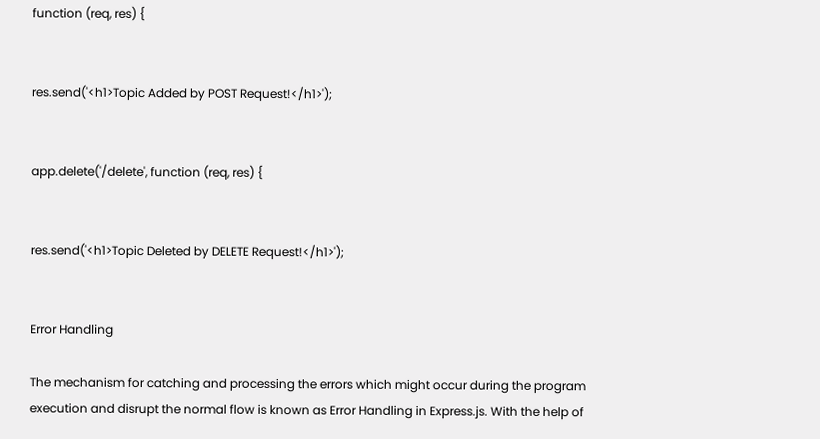function (req, res) {


res.send('<h1>Topic Added by POST Request!</h1>');


app.delete('/delete', function (req, res) {


res.send('<h1>Topic Deleted by DELETE Request!</h1>');


Error Handling

The mechanism for catching and processing the errors which might occur during the program execution and disrupt the normal flow is known as Error Handling in Express.js. With the help of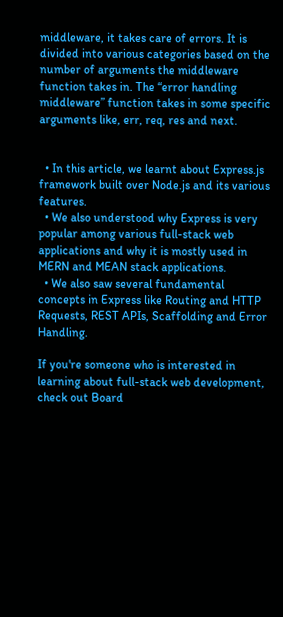middleware, it takes care of errors. It is divided into various categories based on the number of arguments the middleware function takes in. The “error handling middleware” function takes in some specific arguments like, err, req, res and next.


  • In this article, we learnt about Express.js framework built over Node.js and its various features.
  • We also understood why Express is very popular among various full-stack web applications and why it is mostly used in MERN and MEAN stack applications.
  • We also saw several fundamental concepts in Express like Routing and HTTP Requests, REST APIs, Scaffolding and Error Handling.

If you're someone who is interested in learning about full-stack web development, check out Board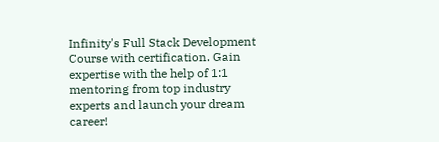Infinity's Full Stack Development Course with certification. Gain expertise with the help of 1:1 mentoring from top industry experts and launch your dream career!